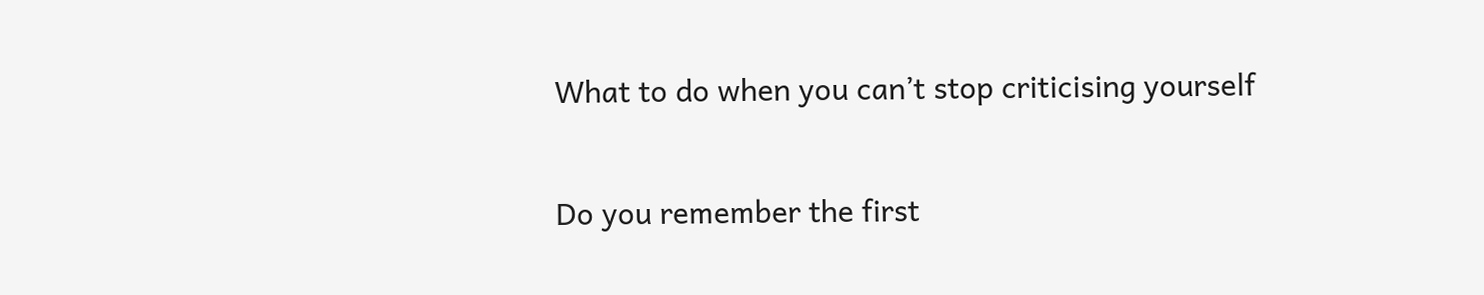What to do when you can’t stop criticising yourself

Do you remember the first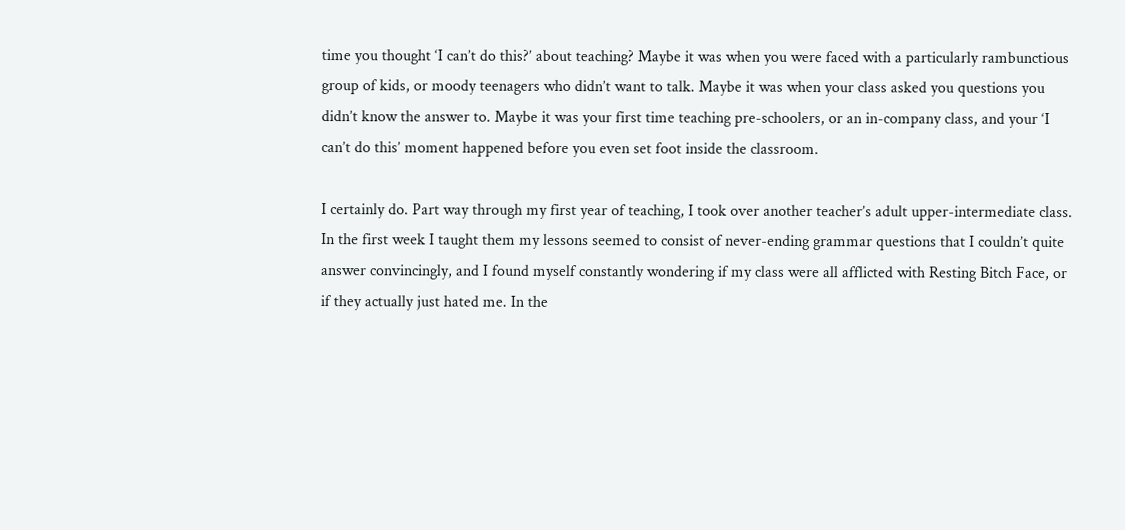time you thought ‘I can’t do this?’ about teaching? Maybe it was when you were faced with a particularly rambunctious group of kids, or moody teenagers who didn’t want to talk. Maybe it was when your class asked you questions you didn’t know the answer to. Maybe it was your first time teaching pre-schoolers, or an in-company class, and your ‘I can’t do this’ moment happened before you even set foot inside the classroom.

I certainly do. Part way through my first year of teaching, I took over another teacher’s adult upper-intermediate class. In the first week I taught them my lessons seemed to consist of never-ending grammar questions that I couldn’t quite answer convincingly, and I found myself constantly wondering if my class were all afflicted with Resting Bitch Face, or if they actually just hated me. In the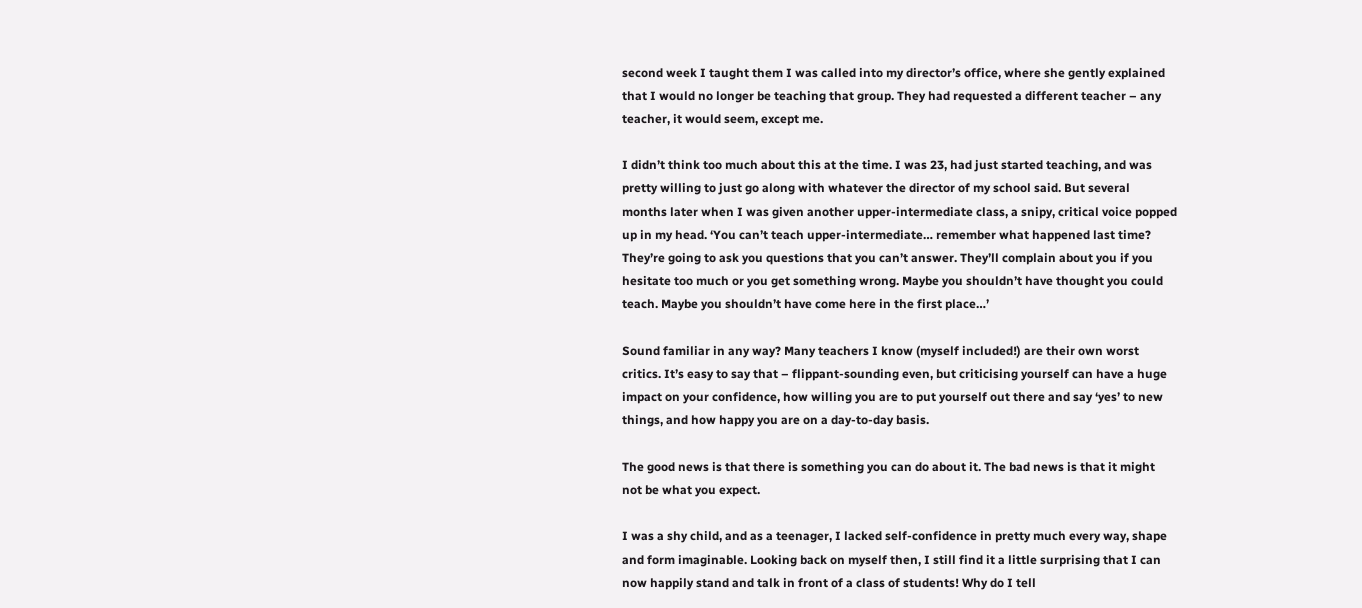second week I taught them I was called into my director’s office, where she gently explained that I would no longer be teaching that group. They had requested a different teacher – any teacher, it would seem, except me.

I didn’t think too much about this at the time. I was 23, had just started teaching, and was pretty willing to just go along with whatever the director of my school said. But several months later when I was given another upper-intermediate class, a snipy, critical voice popped up in my head. ‘You can’t teach upper-intermediate… remember what happened last time? They’re going to ask you questions that you can’t answer. They’ll complain about you if you hesitate too much or you get something wrong. Maybe you shouldn’t have thought you could teach. Maybe you shouldn’t have come here in the first place…’

Sound familiar in any way? Many teachers I know (myself included!) are their own worst critics. It’s easy to say that – flippant-sounding even, but criticising yourself can have a huge impact on your confidence, how willing you are to put yourself out there and say ‘yes’ to new things, and how happy you are on a day-to-day basis.

The good news is that there is something you can do about it. The bad news is that it might not be what you expect.

I was a shy child, and as a teenager, I lacked self-confidence in pretty much every way, shape and form imaginable. Looking back on myself then, I still find it a little surprising that I can now happily stand and talk in front of a class of students! Why do I tell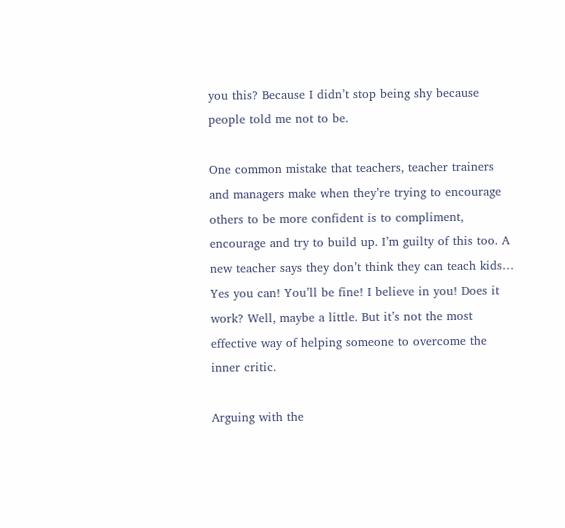you this? Because I didn’t stop being shy because people told me not to be.

One common mistake that teachers, teacher trainers and managers make when they’re trying to encourage others to be more confident is to compliment, encourage and try to build up. I’m guilty of this too. A new teacher says they don’t think they can teach kids… Yes you can! You’ll be fine! I believe in you! Does it work? Well, maybe a little. But it’s not the most effective way of helping someone to overcome the inner critic.

Arguing with the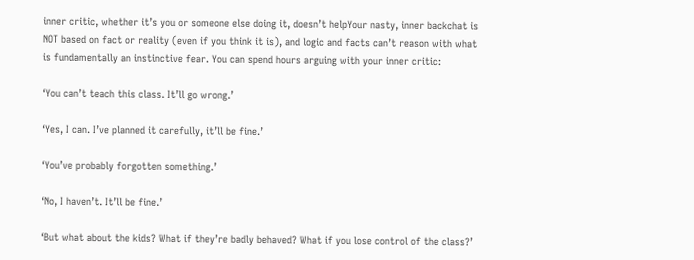inner critic, whether it’s you or someone else doing it, doesn’t helpYour nasty, inner backchat is NOT based on fact or reality (even if you think it is), and logic and facts can’t reason with what is fundamentally an instinctive fear. You can spend hours arguing with your inner critic:

‘You can’t teach this class. It’ll go wrong.’

‘Yes, I can. I’ve planned it carefully, it’ll be fine.’

‘You’ve probably forgotten something.’

‘No, I haven’t. It’ll be fine.’

‘But what about the kids? What if they’re badly behaved? What if you lose control of the class?’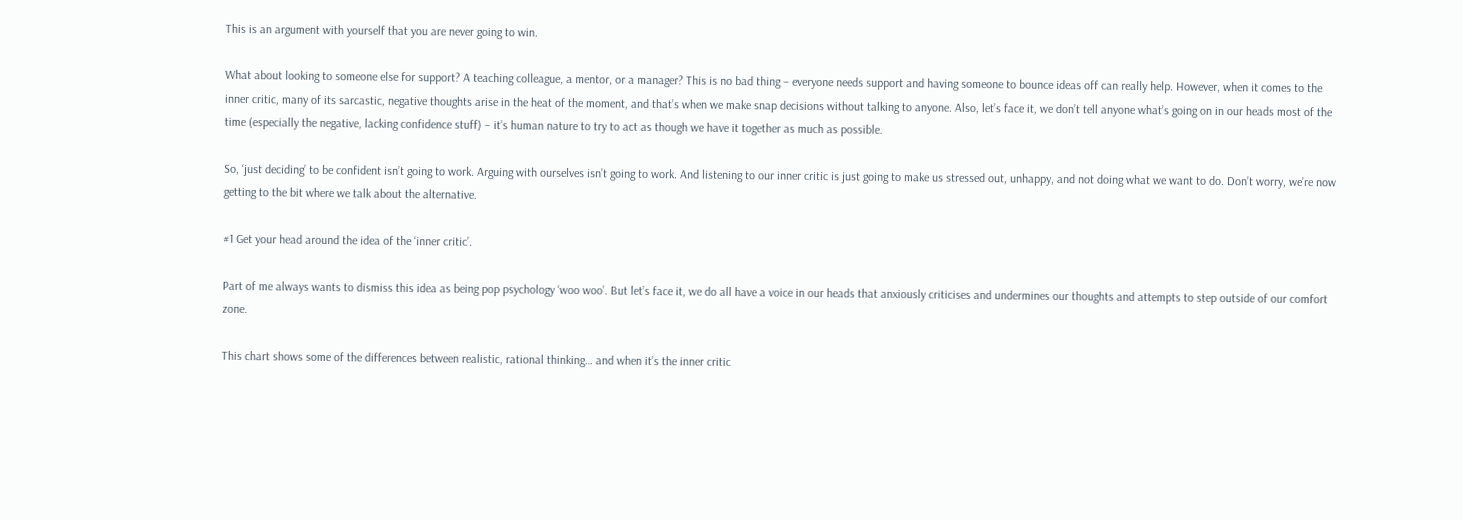This is an argument with yourself that you are never going to win.

What about looking to someone else for support? A teaching colleague, a mentor, or a manager? This is no bad thing – everyone needs support and having someone to bounce ideas off can really help. However, when it comes to the inner critic, many of its sarcastic, negative thoughts arise in the heat of the moment, and that’s when we make snap decisions without talking to anyone. Also, let’s face it, we don’t tell anyone what’s going on in our heads most of the time (especially the negative, lacking confidence stuff) – it’s human nature to try to act as though we have it together as much as possible.

So, ‘just deciding’ to be confident isn’t going to work. Arguing with ourselves isn’t going to work. And listening to our inner critic is just going to make us stressed out, unhappy, and not doing what we want to do. Don’t worry, we’re now getting to the bit where we talk about the alternative.

#1 Get your head around the idea of the ‘inner critic’.

Part of me always wants to dismiss this idea as being pop psychology ‘woo woo’. But let’s face it, we do all have a voice in our heads that anxiously criticises and undermines our thoughts and attempts to step outside of our comfort zone.

This chart shows some of the differences between realistic, rational thinking… and when it’s the inner critic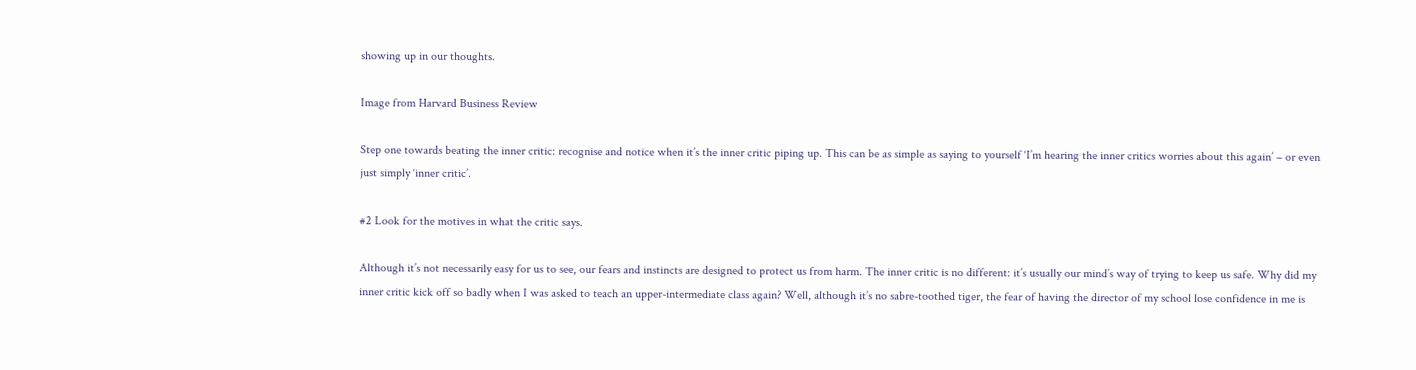showing up in our thoughts.

Image from Harvard Business Review

Step one towards beating the inner critic: recognise and notice when it’s the inner critic piping up. This can be as simple as saying to yourself ‘I’m hearing the inner critics worries about this again’ – or even just simply ‘inner critic’.

#2 Look for the motives in what the critic says.

Although it’s not necessarily easy for us to see, our fears and instincts are designed to protect us from harm. The inner critic is no different: it’s usually our mind’s way of trying to keep us safe. Why did my inner critic kick off so badly when I was asked to teach an upper-intermediate class again? Well, although it’s no sabre-toothed tiger, the fear of having the director of my school lose confidence in me is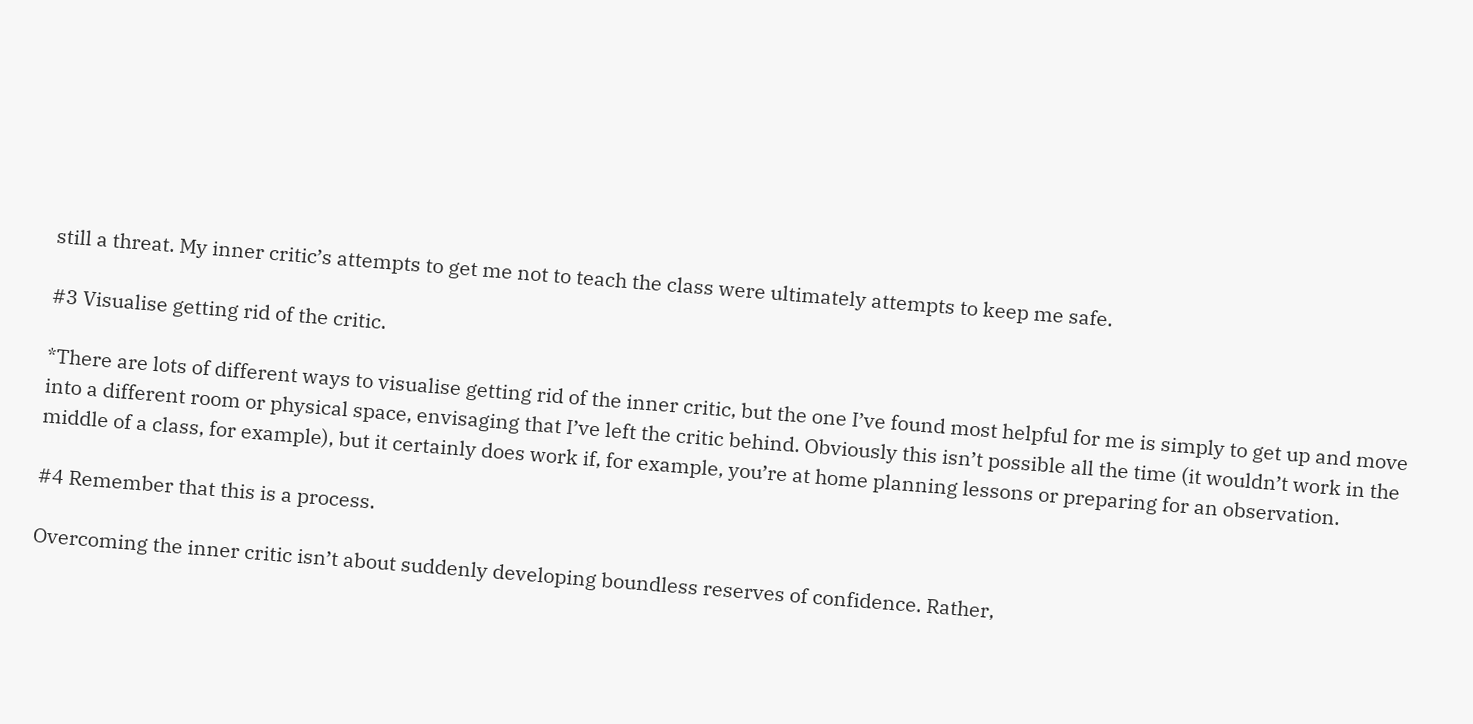still a threat. My inner critic’s attempts to get me not to teach the class were ultimately attempts to keep me safe.

#3 Visualise getting rid of the critic.

*There are lots of different ways to visualise getting rid of the inner critic, but the one I’ve found most helpful for me is simply to get up and move into a different room or physical space, envisaging that I’ve left the critic behind. Obviously this isn’t possible all the time (it wouldn’t work in the middle of a class, for example), but it certainly does work if, for example, you’re at home planning lessons or preparing for an observation.

#4 Remember that this is a process.

Overcoming the inner critic isn’t about suddenly developing boundless reserves of confidence. Rather,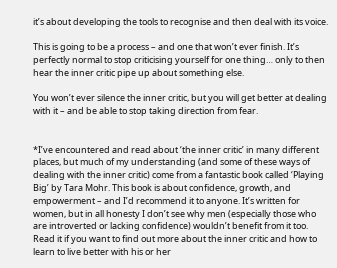it’s about developing the tools to recognise and then deal with its voice.

This is going to be a process – and one that won’t ever finish. It’s perfectly normal to stop criticising yourself for one thing… only to then hear the inner critic pipe up about something else.

You won’t ever silence the inner critic, but you will get better at dealing with it – and be able to stop taking direction from fear.


*I’ve encountered and read about ‘the inner critic’ in many different places, but much of my understanding (and some of these ways of dealing with the inner critic) come from a fantastic book called ‘Playing Big’ by Tara Mohr. This book is about confidence, growth, and empowerment – and I’d recommend it to anyone. It’s written for women, but in all honesty I don’t see why men (especially those who are introverted or lacking confidence) wouldn’t benefit from it too. Read it if you want to find out more about the inner critic and how to learn to live better with his or her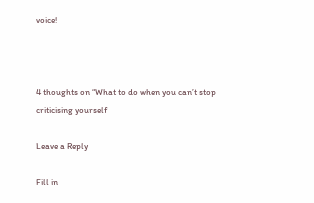voice!



4 thoughts on “What to do when you can’t stop criticising yourself

Leave a Reply

Fill in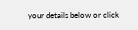your details below or click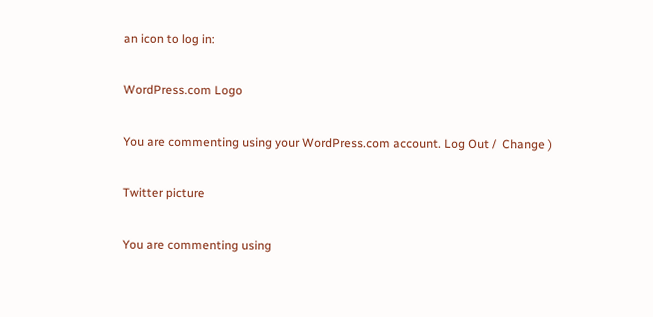an icon to log in:

WordPress.com Logo

You are commenting using your WordPress.com account. Log Out /  Change )

Twitter picture

You are commenting using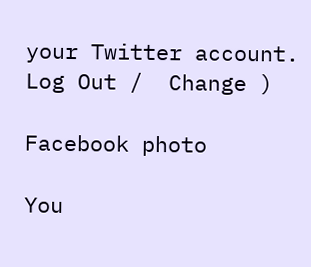your Twitter account. Log Out /  Change )

Facebook photo

You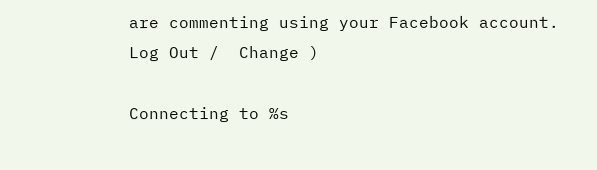are commenting using your Facebook account. Log Out /  Change )

Connecting to %s